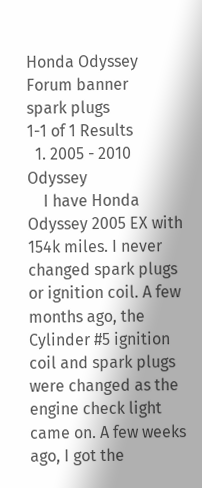Honda Odyssey Forum banner
spark plugs
1-1 of 1 Results
  1. 2005 - 2010 Odyssey
    I have Honda Odyssey 2005 EX with 154k miles. I never changed spark plugs or ignition coil. A few months ago, the Cylinder #5 ignition coil and spark plugs were changed as the engine check light came on. A few weeks ago, I got the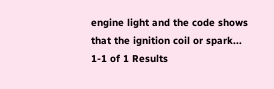engine light and the code shows that the ignition coil or spark...
1-1 of 1 Results